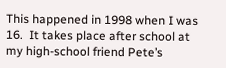This happened in 1998 when I was 16.  It takes place after school at my high-school friend Pete’s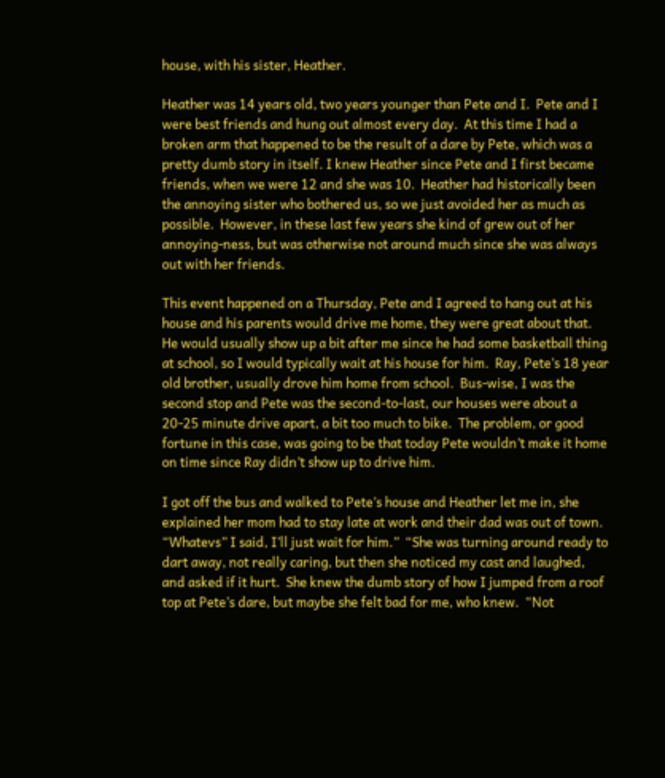house, with his sister, Heather.

Heather was 14 years old, two years younger than Pete and I.  Pete and I were best friends and hung out almost every day.  At this time I had a broken arm that happened to be the result of a dare by Pete, which was a pretty dumb story in itself. I knew Heather since Pete and I first became friends, when we were 12 and she was 10.  Heather had historically been the annoying sister who bothered us, so we just avoided her as much as possible.  However, in these last few years she kind of grew out of her annoying-ness, but was otherwise not around much since she was always out with her friends.

This event happened on a Thursday, Pete and I agreed to hang out at his house and his parents would drive me home, they were great about that.  He would usually show up a bit after me since he had some basketball thing at school, so I would typically wait at his house for him.  Ray, Pete’s 18 year old brother, usually drove him home from school.  Bus-wise, I was the second stop and Pete was the second-to-last, our houses were about a 20-25 minute drive apart, a bit too much to bike.  The problem, or good fortune in this case, was going to be that today Pete wouldn’t make it home on time since Ray didn’t show up to drive him.

I got off the bus and walked to Pete’s house and Heather let me in, she explained her mom had to stay late at work and their dad was out of town.  “Whatevs” I said, I’ll just wait for him.”  “She was turning around ready to dart away, not really caring, but then she noticed my cast and laughed, and asked if it hurt.  She knew the dumb story of how I jumped from a roof top at Pete’s dare, but maybe she felt bad for me, who knew.  “Not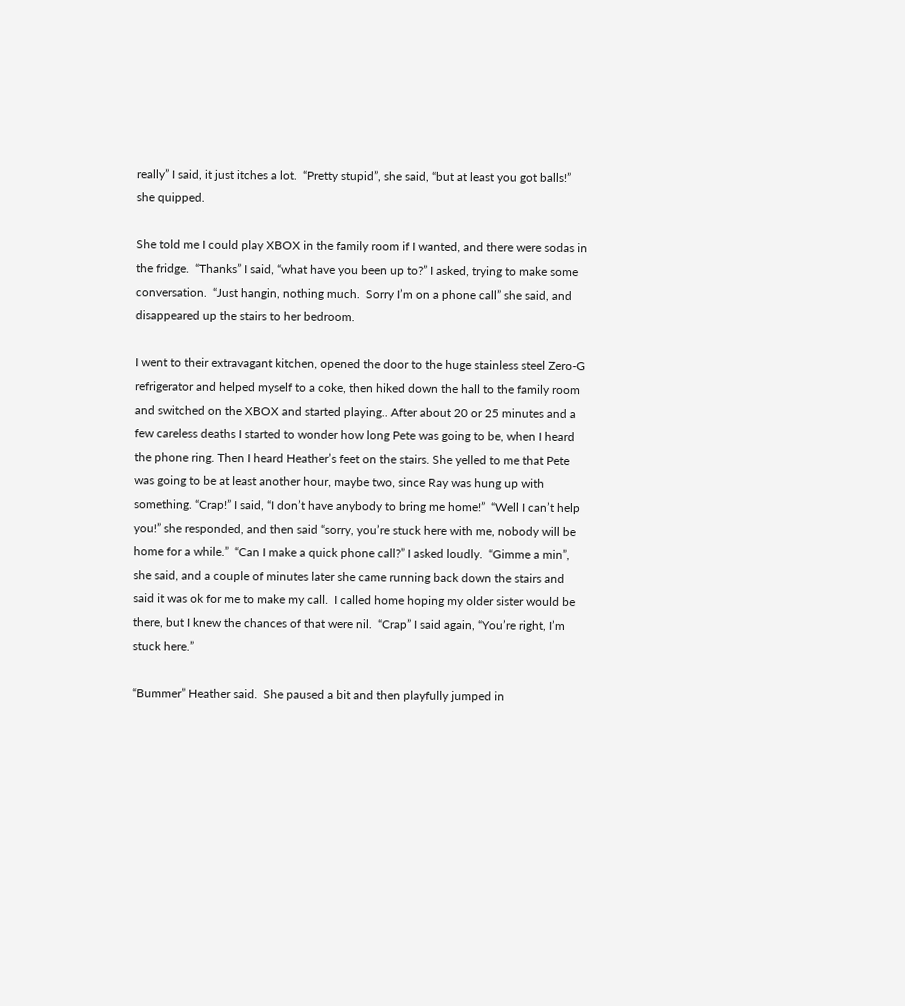really” I said, it just itches a lot.  “Pretty stupid”, she said, “but at least you got balls!” she quipped.

She told me I could play XBOX in the family room if I wanted, and there were sodas in the fridge.  “Thanks” I said, “what have you been up to?” I asked, trying to make some conversation.  “Just hangin, nothing much.  Sorry I’m on a phone call” she said, and disappeared up the stairs to her bedroom.

I went to their extravagant kitchen, opened the door to the huge stainless steel Zero-G refrigerator and helped myself to a coke, then hiked down the hall to the family room and switched on the XBOX and started playing.. After about 20 or 25 minutes and a few careless deaths I started to wonder how long Pete was going to be, when I heard the phone ring. Then I heard Heather’s feet on the stairs. She yelled to me that Pete was going to be at least another hour, maybe two, since Ray was hung up with something. “Crap!” I said, “I don’t have anybody to bring me home!”  “Well I can’t help you!” she responded, and then said “sorry, you’re stuck here with me, nobody will be home for a while.”  “Can I make a quick phone call?” I asked loudly.  “Gimme a min”, she said, and a couple of minutes later she came running back down the stairs and said it was ok for me to make my call.  I called home hoping my older sister would be there, but I knew the chances of that were nil.  “Crap” I said again, “You’re right, I’m stuck here.”

“Bummer” Heather said.  She paused a bit and then playfully jumped in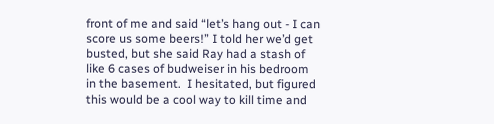front of me and said “let’s hang out - I can score us some beers!” I told her we’d get busted, but she said Ray had a stash of like 6 cases of budweiser in his bedroom in the basement.  I hesitated, but figured this would be a cool way to kill time and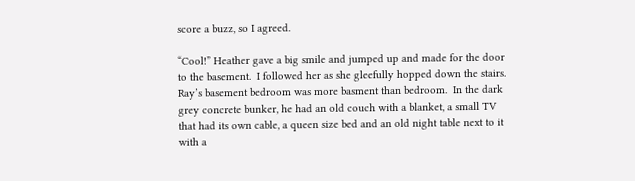score a buzz, so I agreed.

“Cool!” Heather gave a big smile and jumped up and made for the door to the basement.  I followed her as she gleefully hopped down the stairs.  Ray’s basement bedroom was more basment than bedroom.  In the dark grey concrete bunker, he had an old couch with a blanket, a small TV that had its own cable, a queen size bed and an old night table next to it with a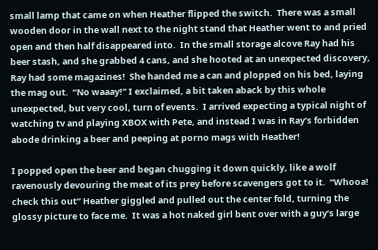small lamp that came on when Heather flipped the switch.  There was a small wooden door in the wall next to the night stand that Heather went to and pried open and then half disappeared into.  In the small storage alcove Ray had his beer stash, and she grabbed 4 cans, and she hooted at an unexpected discovery, Ray had some magazines!  She handed me a can and plopped on his bed, laying the mag out.  “No waaay!” I exclaimed, a bit taken aback by this whole unexpected, but very cool, turn of events.  I arrived expecting a typical night of watching tv and playing XBOX with Pete, and instead I was in Ray’s forbidden abode drinking a beer and peeping at porno mags with Heather!

I popped open the beer and began chugging it down quickly, like a wolf ravenously devouring the meat of its prey before scavengers got to it.  “Whooa! check this out” Heather giggled and pulled out the center fold, turning the glossy picture to face me.  It was a hot naked girl bent over with a guy’s large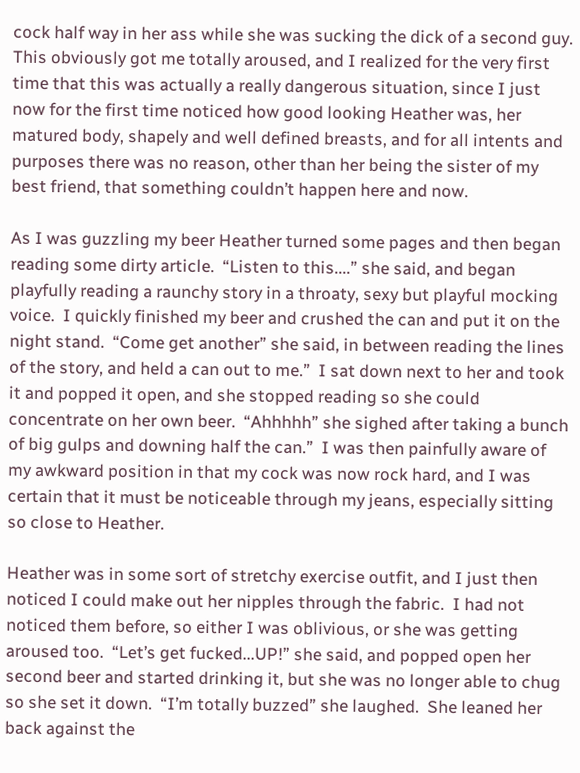cock half way in her ass while she was sucking the dick of a second guy.  This obviously got me totally aroused, and I realized for the very first time that this was actually a really dangerous situation, since I just now for the first time noticed how good looking Heather was, her matured body, shapely and well defined breasts, and for all intents and purposes there was no reason, other than her being the sister of my best friend, that something couldn’t happen here and now.

As I was guzzling my beer Heather turned some pages and then began reading some dirty article.  “Listen to this....” she said, and began playfully reading a raunchy story in a throaty, sexy but playful mocking voice.  I quickly finished my beer and crushed the can and put it on the night stand.  “Come get another” she said, in between reading the lines of the story, and held a can out to me.”  I sat down next to her and took it and popped it open, and she stopped reading so she could concentrate on her own beer.  “Ahhhhh” she sighed after taking a bunch of big gulps and downing half the can.”  I was then painfully aware of my awkward position in that my cock was now rock hard, and I was certain that it must be noticeable through my jeans, especially sitting so close to Heather.

Heather was in some sort of stretchy exercise outfit, and I just then noticed I could make out her nipples through the fabric.  I had not noticed them before, so either I was oblivious, or she was getting aroused too.  “Let’s get fucked...UP!” she said, and popped open her second beer and started drinking it, but she was no longer able to chug so she set it down.  “I’m totally buzzed” she laughed.  She leaned her back against the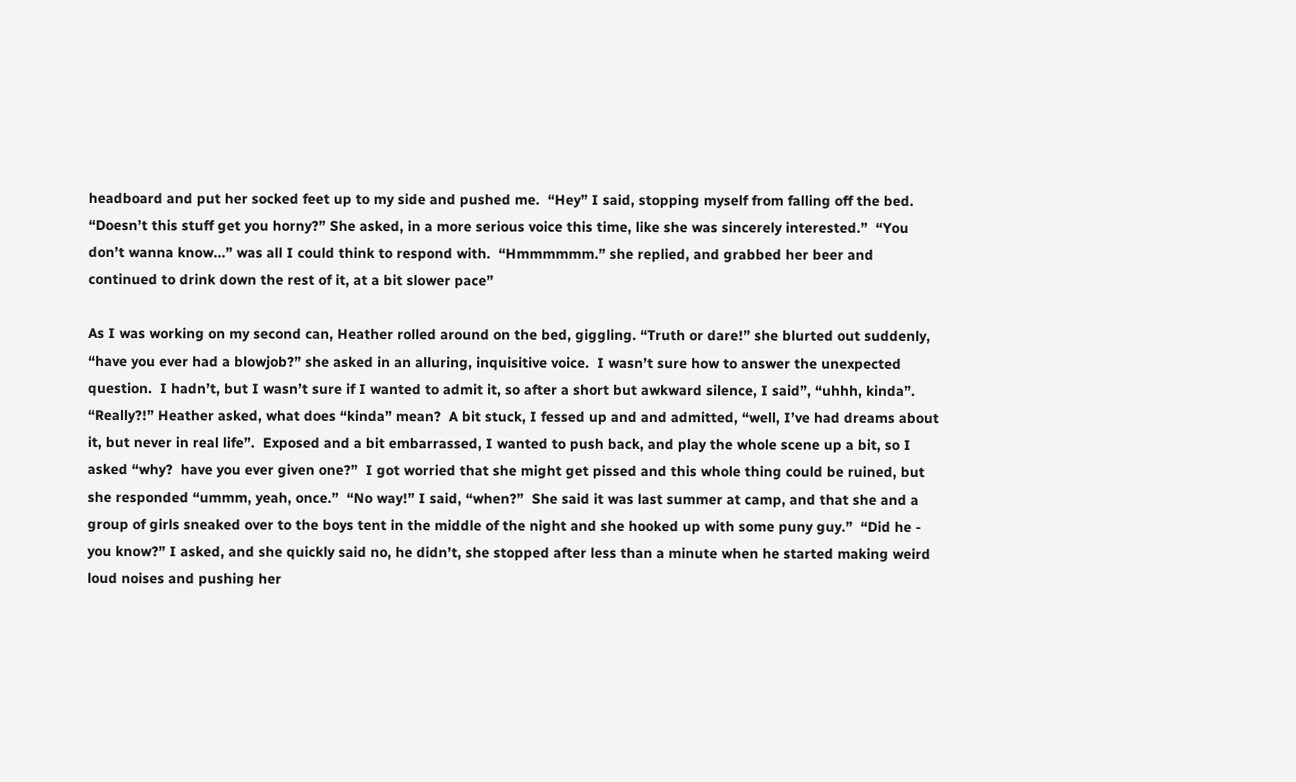headboard and put her socked feet up to my side and pushed me.  “Hey” I said, stopping myself from falling off the bed.  “Doesn’t this stuff get you horny?” She asked, in a more serious voice this time, like she was sincerely interested.”  “You don’t wanna know...” was all I could think to respond with.  “Hmmmmmm.” she replied, and grabbed her beer and continued to drink down the rest of it, at a bit slower pace”

As I was working on my second can, Heather rolled around on the bed, giggling. “Truth or dare!” she blurted out suddenly, “have you ever had a blowjob?” she asked in an alluring, inquisitive voice.  I wasn’t sure how to answer the unexpected question.  I hadn’t, but I wasn’t sure if I wanted to admit it, so after a short but awkward silence, I said”, “uhhh, kinda”.  “Really?!” Heather asked, what does “kinda” mean?  A bit stuck, I fessed up and and admitted, “well, I’ve had dreams about it, but never in real life”.  Exposed and a bit embarrassed, I wanted to push back, and play the whole scene up a bit, so I asked “why?  have you ever given one?”  I got worried that she might get pissed and this whole thing could be ruined, but she responded “ummm, yeah, once.”  “No way!” I said, “when?”  She said it was last summer at camp, and that she and a group of girls sneaked over to the boys tent in the middle of the night and she hooked up with some puny guy.”  “Did he - you know?” I asked, and she quickly said no, he didn’t, she stopped after less than a minute when he started making weird loud noises and pushing her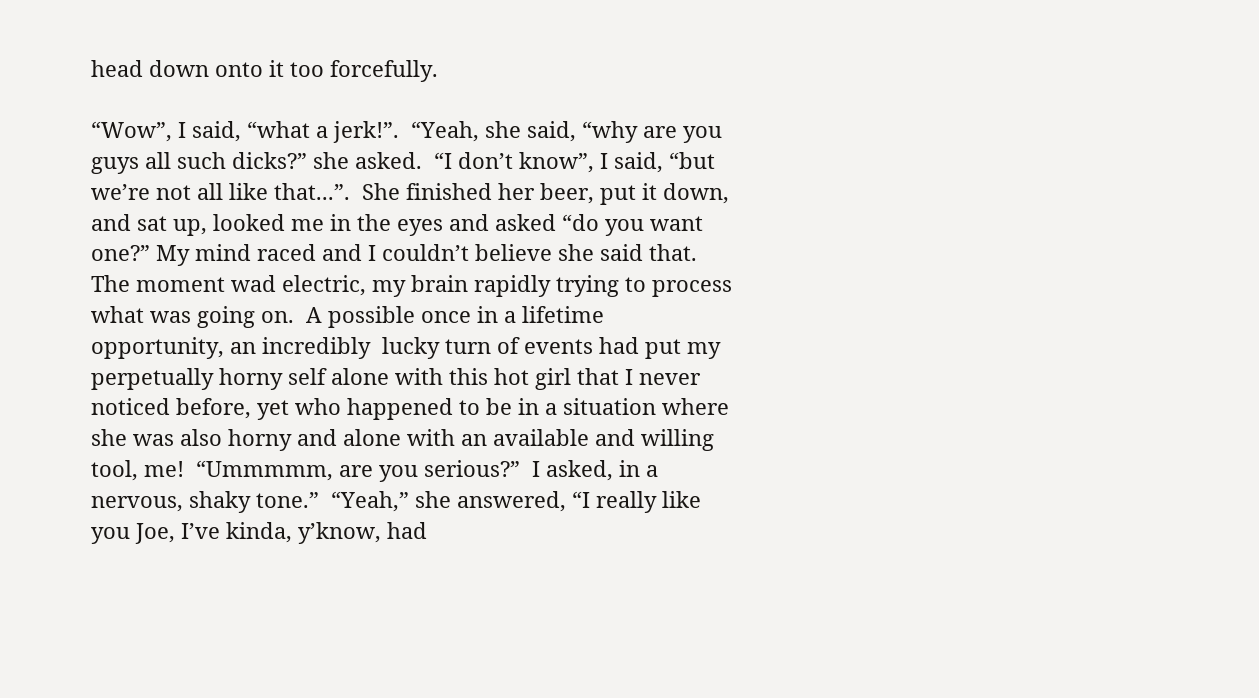head down onto it too forcefully.

“Wow”, I said, “what a jerk!”.  “Yeah, she said, “why are you guys all such dicks?” she asked.  “I don’t know”, I said, “but we’re not all like that...”.  She finished her beer, put it down, and sat up, looked me in the eyes and asked “do you want one?” My mind raced and I couldn’t believe she said that.  The moment wad electric, my brain rapidly trying to process what was going on.  A possible once in a lifetime opportunity, an incredibly  lucky turn of events had put my perpetually horny self alone with this hot girl that I never noticed before, yet who happened to be in a situation where she was also horny and alone with an available and willing tool, me!  “Ummmmm, are you serious?”  I asked, in a nervous, shaky tone.”  “Yeah,” she answered, “I really like you Joe, I’ve kinda, y’know, had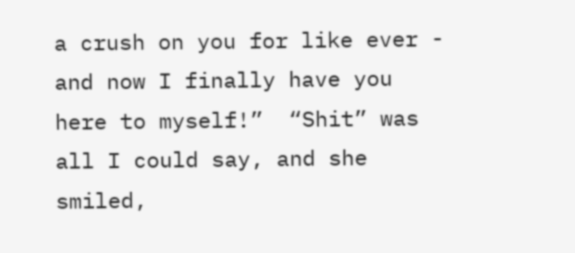a crush on you for like ever - and now I finally have you here to myself!”  “Shit” was all I could say, and she smiled,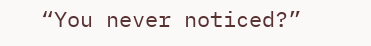“You never noticed?”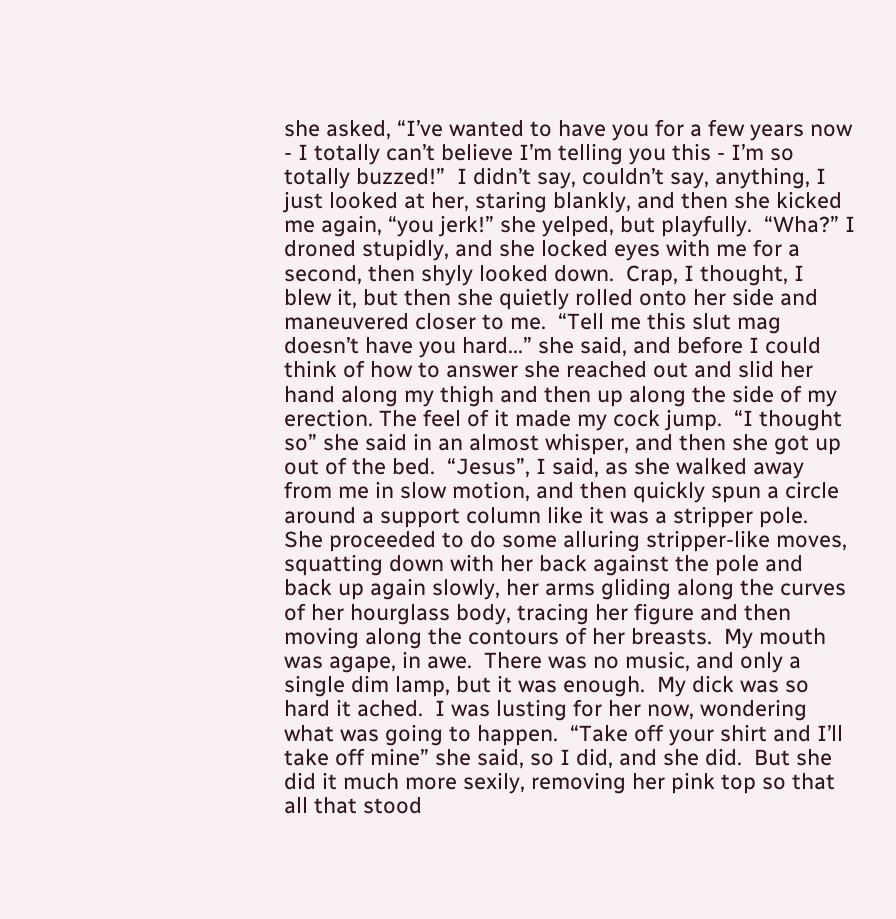she asked, “I’ve wanted to have you for a few years now - I totally can’t believe I’m telling you this - I’m so totally buzzed!”  I didn’t say, couldn’t say, anything, I just looked at her, staring blankly, and then she kicked me again, “you jerk!” she yelped, but playfully.  “Wha?” I droned stupidly, and she locked eyes with me for a second, then shyly looked down.  Crap, I thought, I blew it, but then she quietly rolled onto her side and maneuvered closer to me.  “Tell me this slut mag doesn’t have you hard...” she said, and before I could think of how to answer she reached out and slid her hand along my thigh and then up along the side of my erection. The feel of it made my cock jump.  “I thought so” she said in an almost whisper, and then she got up out of the bed.  “Jesus”, I said, as she walked away from me in slow motion, and then quickly spun a circle around a support column like it was a stripper pole.  She proceeded to do some alluring stripper-like moves, squatting down with her back against the pole and back up again slowly, her arms gliding along the curves of her hourglass body, tracing her figure and then moving along the contours of her breasts.  My mouth was agape, in awe.  There was no music, and only a single dim lamp, but it was enough.  My dick was so hard it ached.  I was lusting for her now, wondering what was going to happen.  “Take off your shirt and I’ll take off mine” she said, so I did, and she did.  But she did it much more sexily, removing her pink top so that all that stood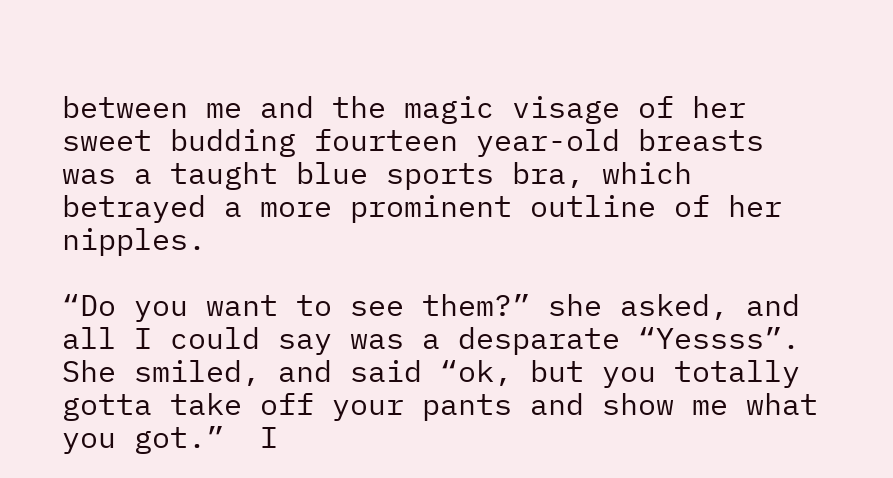between me and the magic visage of her sweet budding fourteen year-old breasts was a taught blue sports bra, which betrayed a more prominent outline of her nipples.

“Do you want to see them?” she asked, and all I could say was a desparate “Yessss”.  She smiled, and said “ok, but you totally gotta take off your pants and show me what you got.”  I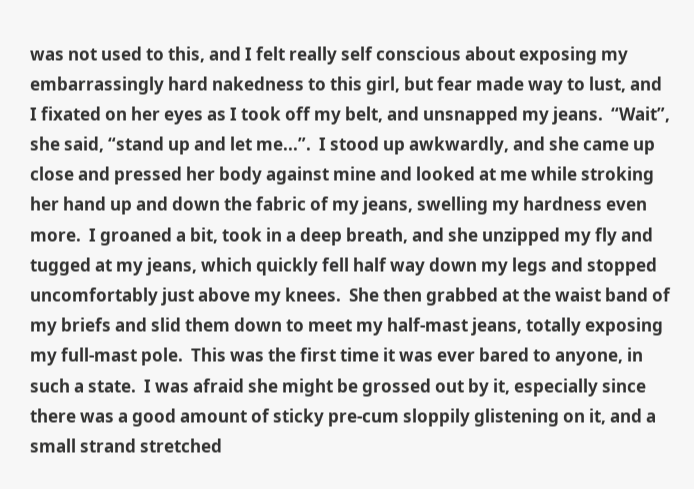was not used to this, and I felt really self conscious about exposing my embarrassingly hard nakedness to this girl, but fear made way to lust, and I fixated on her eyes as I took off my belt, and unsnapped my jeans.  “Wait”, she said, “stand up and let me...”.  I stood up awkwardly, and she came up close and pressed her body against mine and looked at me while stroking her hand up and down the fabric of my jeans, swelling my hardness even more.  I groaned a bit, took in a deep breath, and she unzipped my fly and tugged at my jeans, which quickly fell half way down my legs and stopped uncomfortably just above my knees.  She then grabbed at the waist band of my briefs and slid them down to meet my half-mast jeans, totally exposing my full-mast pole.  This was the first time it was ever bared to anyone, in such a state.  I was afraid she might be grossed out by it, especially since there was a good amount of sticky pre-cum sloppily glistening on it, and a small strand stretched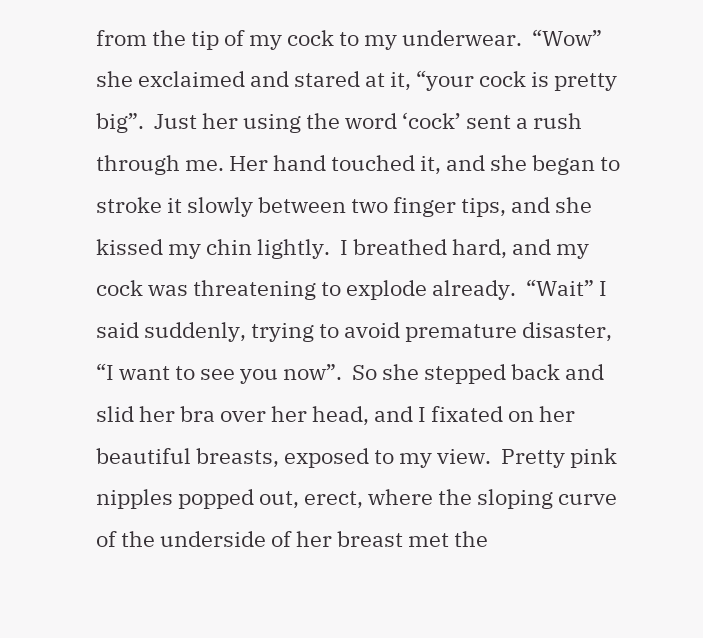from the tip of my cock to my underwear.  “Wow” she exclaimed and stared at it, “your cock is pretty big”.  Just her using the word ‘cock’ sent a rush through me. Her hand touched it, and she began to stroke it slowly between two finger tips, and she kissed my chin lightly.  I breathed hard, and my cock was threatening to explode already.  “Wait” I said suddenly, trying to avoid premature disaster, “I want to see you now”.  So she stepped back and slid her bra over her head, and I fixated on her beautiful breasts, exposed to my view.  Pretty pink nipples popped out, erect, where the sloping curve of the underside of her breast met the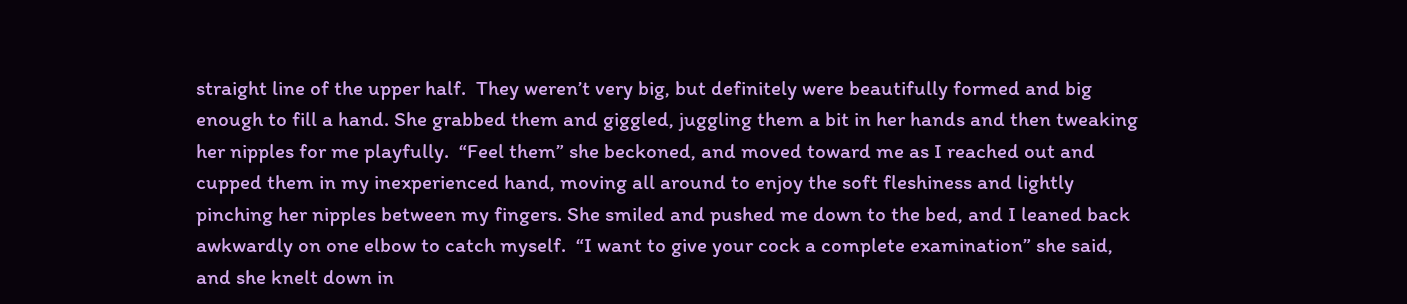straight line of the upper half.  They weren’t very big, but definitely were beautifully formed and big enough to fill a hand. She grabbed them and giggled, juggling them a bit in her hands and then tweaking her nipples for me playfully.  “Feel them” she beckoned, and moved toward me as I reached out and cupped them in my inexperienced hand, moving all around to enjoy the soft fleshiness and lightly pinching her nipples between my fingers. She smiled and pushed me down to the bed, and I leaned back awkwardly on one elbow to catch myself.  “I want to give your cock a complete examination” she said, and she knelt down in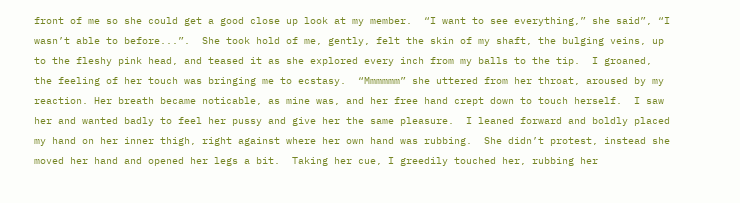front of me so she could get a good close up look at my member.  “I want to see everything,” she said”, “I wasn’t able to before...”.  She took hold of me, gently, felt the skin of my shaft, the bulging veins, up to the fleshy pink head, and teased it as she explored every inch from my balls to the tip.  I groaned, the feeling of her touch was bringing me to ecstasy.  “Mmmmmm” she uttered from her throat, aroused by my reaction. Her breath became noticable, as mine was, and her free hand crept down to touch herself.  I saw her and wanted badly to feel her pussy and give her the same pleasure.  I leaned forward and boldly placed my hand on her inner thigh, right against where her own hand was rubbing.  She didn’t protest, instead she moved her hand and opened her legs a bit.  Taking her cue, I greedily touched her, rubbing her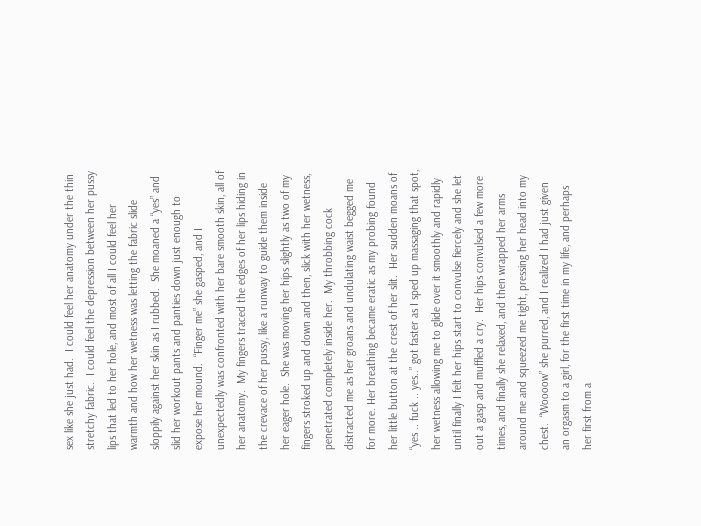sex like she just had.  I could feel her anatomy under the thin stretchy fabric.  I could feel the depression between her pussy lips that led to her hole, and most of all I could feel her warmth and how her wetness was letting the fabric slide sloppily against her skin as I rubbed.  She moaned a “yes” and slid her workout pants and panties down just enough to expose her mound.  “Finger me” she gasped, and I unexpectedly was confronted with her bare smooth skin, all of her anatomy.  My fingers traced the edges of her lips hiding in the crevace of her pussy, like a runway to guide them inside her eager hole.  She was moving her hips slightly as two of my fingers stroked up and down and then, slick with her wetness, penetrated completely inside her.  My throbbing cock distracted me as her groans and undulating waist begged me for more. Her breathing became eratic as my probing found her little button at the crest of her slit.  Her sudden moans of “yes .. fuck .. yes..” got faster as I sped up massaging that spot, her wetness allowing me to glide over it smoothly and rapidly until finally I felt her hips start to convulse fiercely and she let out a gasp and muffled a cry.  Her hips convulsed a few more times, and finally she relaxed, and then wrapped her arms around me and squeezed me tight, pressing her head into my chest.  “Woooow” she purred, and I realized I had just given an orgasm to a girl, for the first time in my life, and perhaps her first from a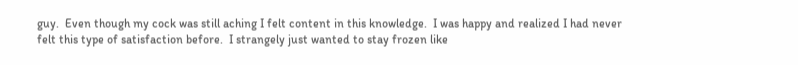guy.  Even though my cock was still aching I felt content in this knowledge.  I was happy and realized I had never felt this type of satisfaction before.  I strangely just wanted to stay frozen like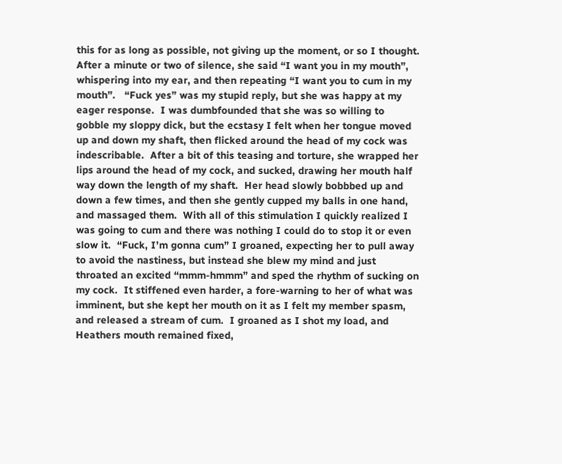this for as long as possible, not giving up the moment, or so I thought.  After a minute or two of silence, she said “I want you in my mouth”, whispering into my ear, and then repeating “I want you to cum in my mouth”.   “Fuck yes” was my stupid reply, but she was happy at my eager response.  I was dumbfounded that she was so willing to gobble my sloppy dick, but the ecstasy I felt when her tongue moved up and down my shaft, then flicked around the head of my cock was indescribable.  After a bit of this teasing and torture, she wrapped her lips around the head of my cock, and sucked, drawing her mouth half way down the length of my shaft.  Her head slowly bobbbed up and down a few times, and then she gently cupped my balls in one hand, and massaged them.  With all of this stimulation I quickly realized I was going to cum and there was nothing I could do to stop it or even slow it.  “Fuck, I’m gonna cum” I groaned, expecting her to pull away to avoid the nastiness, but instead she blew my mind and just throated an excited “mmm-hmmm” and sped the rhythm of sucking on my cock.  It stiffened even harder, a fore-warning to her of what was imminent, but she kept her mouth on it as I felt my member spasm, and released a stream of cum.  I groaned as I shot my load, and Heathers mouth remained fixed,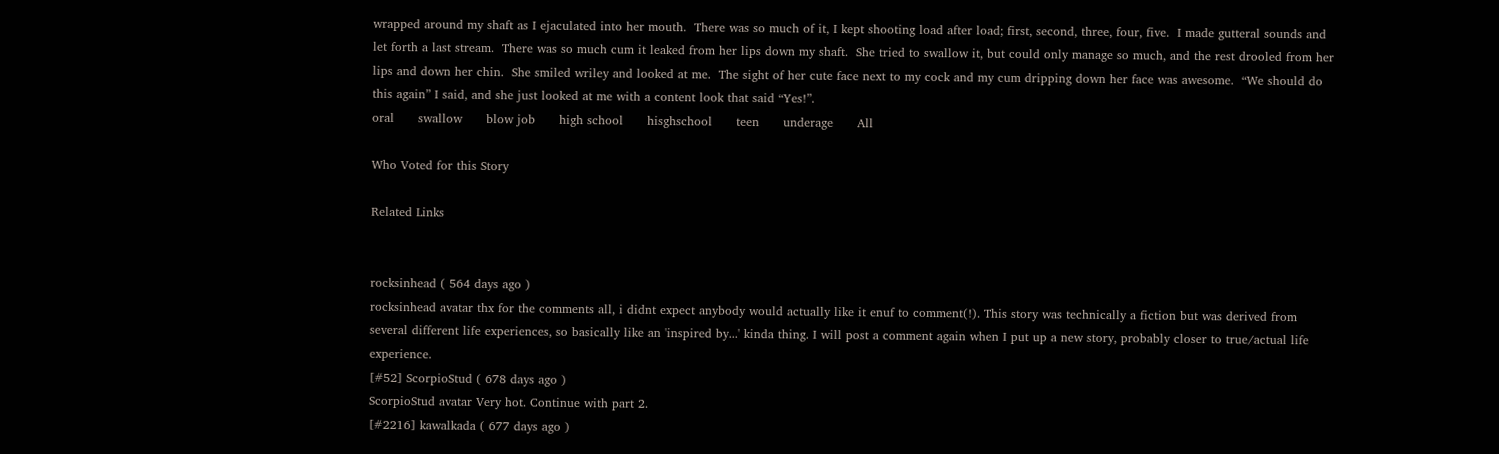wrapped around my shaft as I ejaculated into her mouth.  There was so much of it, I kept shooting load after load; first, second, three, four, five.  I made gutteral sounds and let forth a last stream.  There was so much cum it leaked from her lips down my shaft.  She tried to swallow it, but could only manage so much, and the rest drooled from her lips and down her chin.  She smiled wriley and looked at me.  The sight of her cute face next to my cock and my cum dripping down her face was awesome.  “We should do this again” I said, and she just looked at me with a content look that said “Yes!”.
oral      swallow      blow job      high school      hisghschool      teen      underage      All

Who Voted for this Story

Related Links


rocksinhead ( 564 days ago )
rocksinhead avatar thx for the comments all, i didnt expect anybody would actually like it enuf to comment(!). This story was technically a fiction but was derived from several different life experiences, so basically like an 'inspired by...' kinda thing. I will post a comment again when I put up a new story, probably closer to true/actual life experience.
[#52] ScorpioStud ( 678 days ago )
ScorpioStud avatar Very hot. Continue with part 2.
[#2216] kawalkada ( 677 days ago )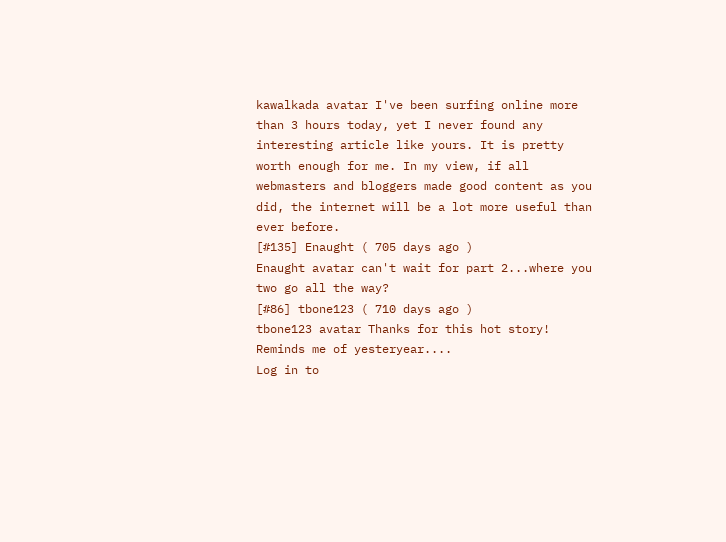kawalkada avatar I've been surfing online more than 3 hours today, yet I never found any interesting article like yours. It is pretty worth enough for me. In my view, if all webmasters and bloggers made good content as you did, the internet will be a lot more useful than ever before.
[#135] Enaught ( 705 days ago )
Enaught avatar can't wait for part 2...where you two go all the way?
[#86] tbone123 ( 710 days ago )
tbone123 avatar Thanks for this hot story! Reminds me of yesteryear....
Log in to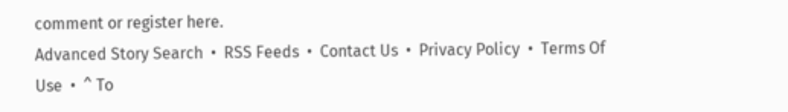comment or register here.
Advanced Story Search  •  RSS Feeds  •  Contact Us  •  Privacy Policy  •  Terms Of Use  •  ^ To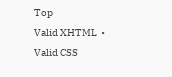Top
Valid XHTML  •  Valid CSS